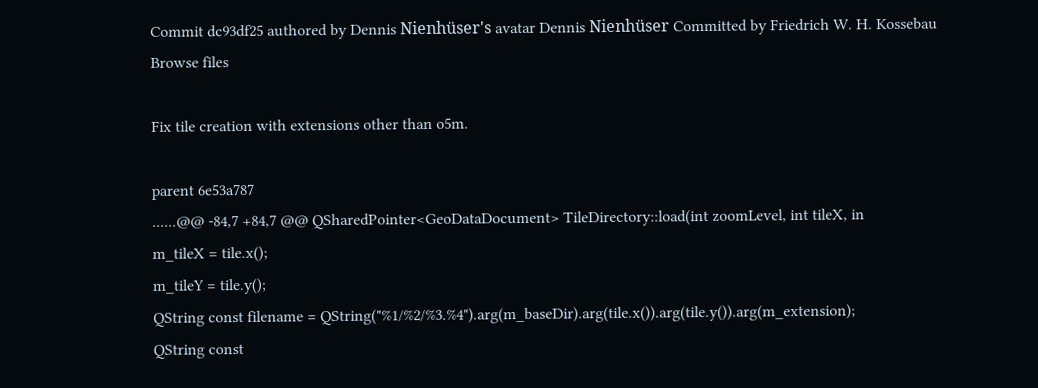Commit dc93df25 authored by Dennis Nienhüser's avatar Dennis Nienhüser Committed by Friedrich W. H. Kossebau
Browse files

Fix tile creation with extensions other than o5m.

parent 6e53a787
......@@ -84,7 +84,7 @@ QSharedPointer<GeoDataDocument> TileDirectory::load(int zoomLevel, int tileX, in
m_tileX = tile.x();
m_tileY = tile.y();
QString const filename = QString("%1/%2/%3.%4").arg(m_baseDir).arg(tile.x()).arg(tile.y()).arg(m_extension);
QString const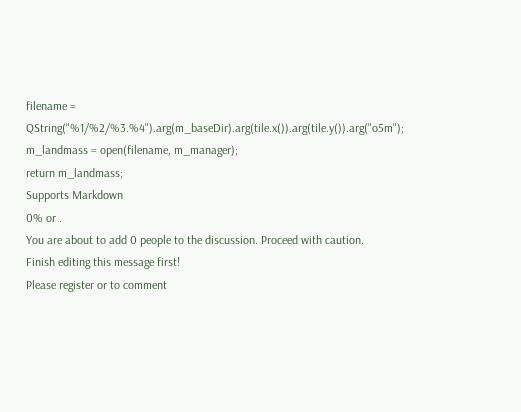filename = QString("%1/%2/%3.%4").arg(m_baseDir).arg(tile.x()).arg(tile.y()).arg("o5m");
m_landmass = open(filename, m_manager);
return m_landmass;
Supports Markdown
0% or .
You are about to add 0 people to the discussion. Proceed with caution.
Finish editing this message first!
Please register or to comment